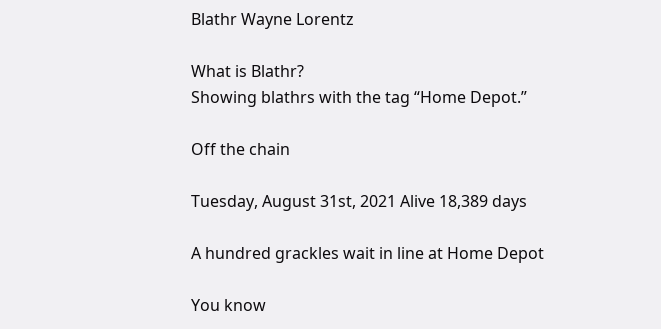Blathr Wayne Lorentz

What is Blathr?
Showing blathrs with the tag “Home Depot.”

Off the chain

Tuesday, August 31st, 2021 Alive 18,389 days

A hundred grackles wait in line at Home Depot

You know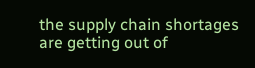the supply chain shortages are getting out of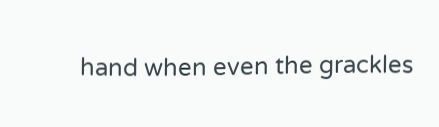hand when even the grackles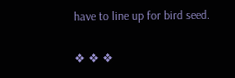have to line up for bird seed.

❖ ❖ ❖